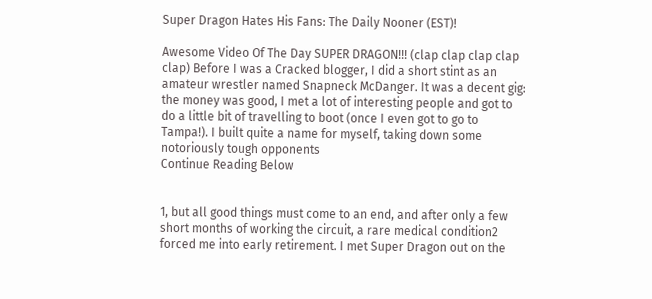Super Dragon Hates His Fans: The Daily Nooner (EST)!

Awesome Video Of The Day SUPER DRAGON!!! (clap clap clap clap clap) Before I was a Cracked blogger, I did a short stint as an amateur wrestler named Snapneck McDanger. It was a decent gig: the money was good, I met a lot of interesting people and got to do a little bit of travelling to boot (once I even got to go to Tampa!). I built quite a name for myself, taking down some notoriously tough opponents
Continue Reading Below


1, but all good things must come to an end, and after only a few short months of working the circuit, a rare medical condition2 forced me into early retirement. I met Super Dragon out on the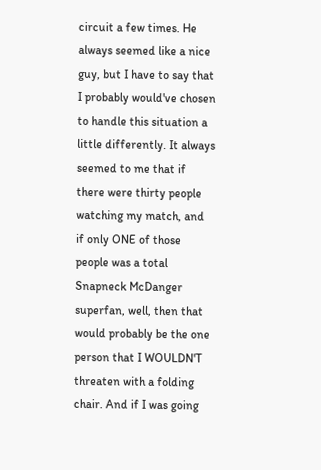circuit a few times. He always seemed like a nice guy, but I have to say that I probably would've chosen to handle this situation a little differently. It always seemed to me that if there were thirty people watching my match, and if only ONE of those people was a total Snapneck McDanger superfan, well, then that would probably be the one person that I WOULDN'T threaten with a folding chair. And if I was going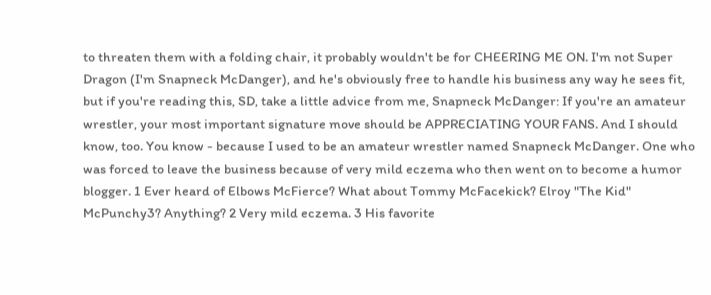to threaten them with a folding chair, it probably wouldn't be for CHEERING ME ON. I'm not Super Dragon (I'm Snapneck McDanger), and he's obviously free to handle his business any way he sees fit, but if you're reading this, SD, take a little advice from me, Snapneck McDanger: If you're an amateur wrestler, your most important signature move should be APPRECIATING YOUR FANS. And I should know, too. You know - because I used to be an amateur wrestler named Snapneck McDanger. One who was forced to leave the business because of very mild eczema who then went on to become a humor blogger. 1 Ever heard of Elbows McFierce? What about Tommy McFacekick? Elroy "The Kid" McPunchy3? Anything? 2 Very mild eczema. 3 His favorite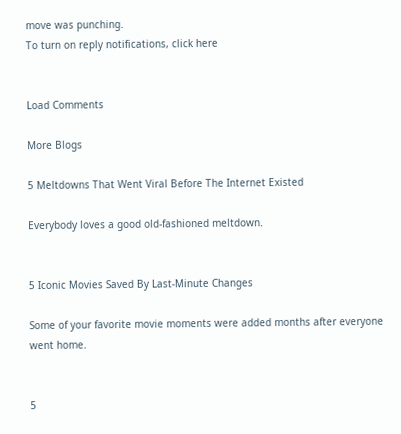move was punching.
To turn on reply notifications, click here


Load Comments

More Blogs

5 Meltdowns That Went Viral Before The Internet Existed

Everybody loves a good old-fashioned meltdown.


5 Iconic Movies Saved By Last-Minute Changes

Some of your favorite movie moments were added months after everyone went home.


5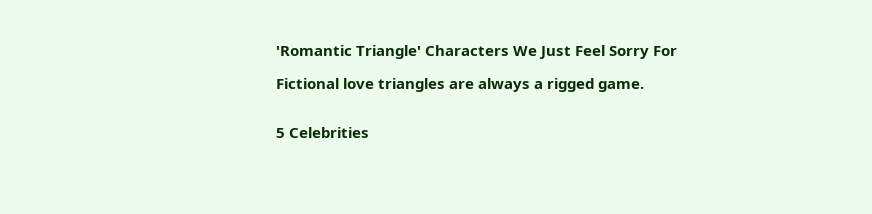'Romantic Triangle' Characters We Just Feel Sorry For

Fictional love triangles are always a rigged game.


5 Celebrities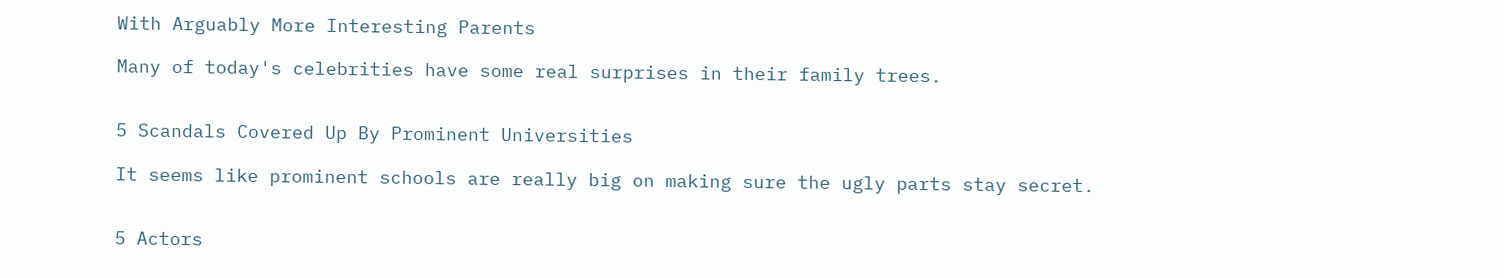With Arguably More Interesting Parents

Many of today's celebrities have some real surprises in their family trees.


5 Scandals Covered Up By Prominent Universities

It seems like prominent schools are really big on making sure the ugly parts stay secret.


5 Actors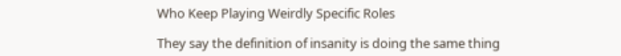Who Keep Playing Weirdly Specific Roles

They say the definition of insanity is doing the same thing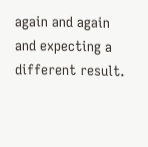again and again and expecting a different result.